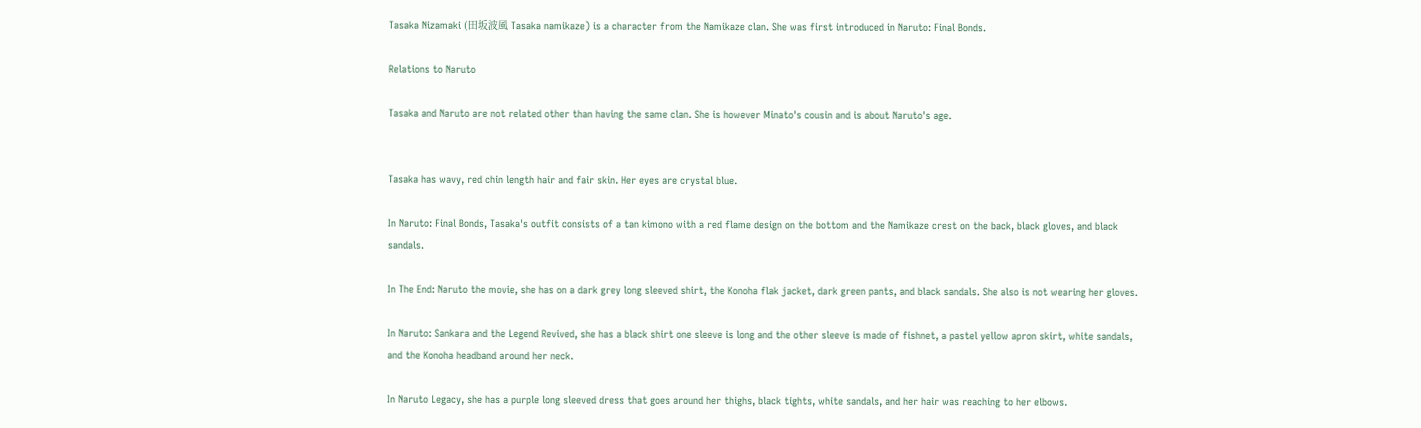Tasaka Nizamaki (田坂波風 Tasaka namikaze) is a character from the Namikaze clan. She was first introduced in Naruto: Final Bonds.

Relations to Naruto

Tasaka and Naruto are not related other than having the same clan. She is however Minato's cousin and is about Naruto's age.


Tasaka has wavy, red chin length hair and fair skin. Her eyes are crystal blue.

In Naruto: Final Bonds, Tasaka's outfit consists of a tan kimono with a red flame design on the bottom and the Namikaze crest on the back, black gloves, and black sandals.

In The End: Naruto the movie, she has on a dark grey long sleeved shirt, the Konoha flak jacket, dark green pants, and black sandals. She also is not wearing her gloves.

In Naruto: Sankara and the Legend Revived, she has a black shirt one sleeve is long and the other sleeve is made of fishnet, a pastel yellow apron skirt, white sandals, and the Konoha headband around her neck.

In Naruto Legacy, she has a purple long sleeved dress that goes around her thighs, black tights, white sandals, and her hair was reaching to her elbows.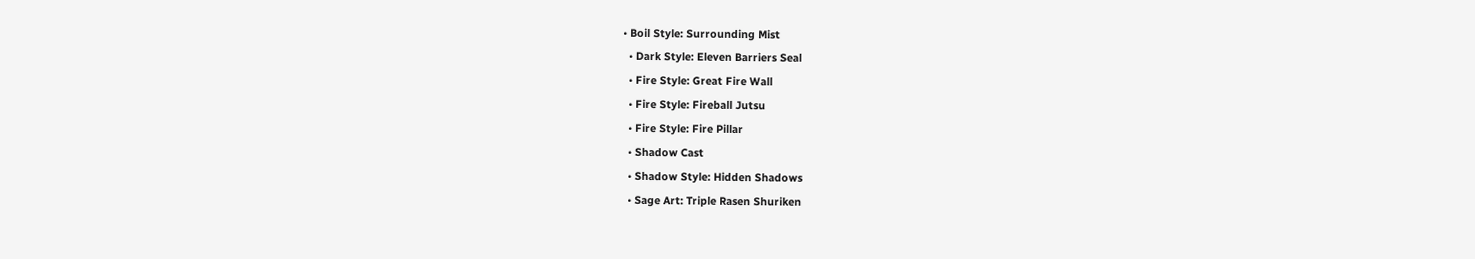• Boil Style: Surrounding Mist
  • Dark Style: Eleven Barriers Seal
  • Fire Style: Great Fire Wall
  • Fire Style: Fireball Jutsu
  • Fire Style: Fire Pillar
  • Shadow Cast
  • Shadow Style: Hidden Shadows
  • Sage Art: Triple Rasen Shuriken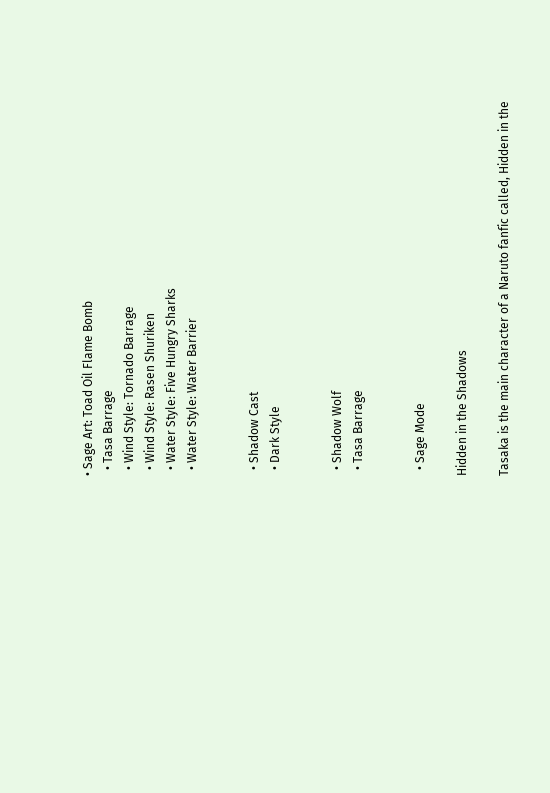• Sage Art: Toad Oil Flame Bomb
  • Tasa Barrage
  • Wind Style: Tornado Barrage
  • Wind Style: Rasen Shuriken
  • Water Style: Five Hungry Sharks
  • Water Style: Water Barrier


  • Shadow Cast
  • Dark Style


  • Shadow Wolf
  • Tasa Barrage


  • Sage Mode

Hidden in the Shadows

Tasaka is the main character of a Naruto fanfic called, Hidden in the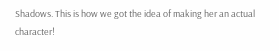Shadows. This is how we got the idea of making her an actual character!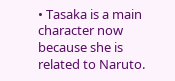• Tasaka is a main character now because she is related to Naruto.